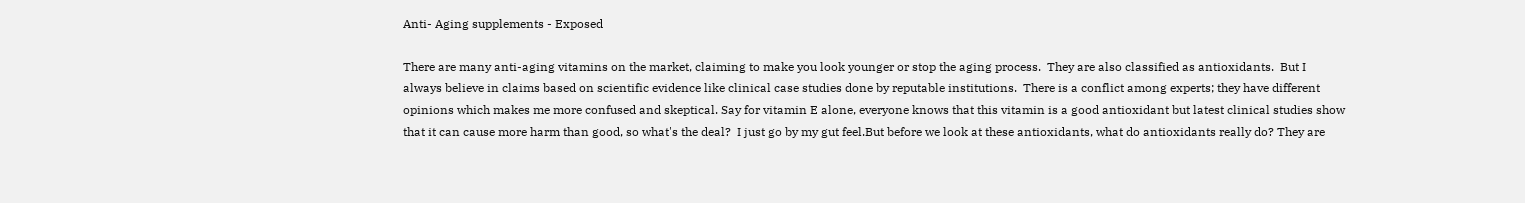Anti- Aging supplements - Exposed

There are many anti-aging vitamins on the market, claiming to make you look younger or stop the aging process.  They are also classified as antioxidants.  But I always believe in claims based on scientific evidence like clinical case studies done by reputable institutions.  There is a conflict among experts; they have different opinions which makes me more confused and skeptical. Say for vitamin E alone, everyone knows that this vitamin is a good antioxidant but latest clinical studies show that it can cause more harm than good, so what's the deal?  I just go by my gut feel.But before we look at these antioxidants, what do antioxidants really do? They are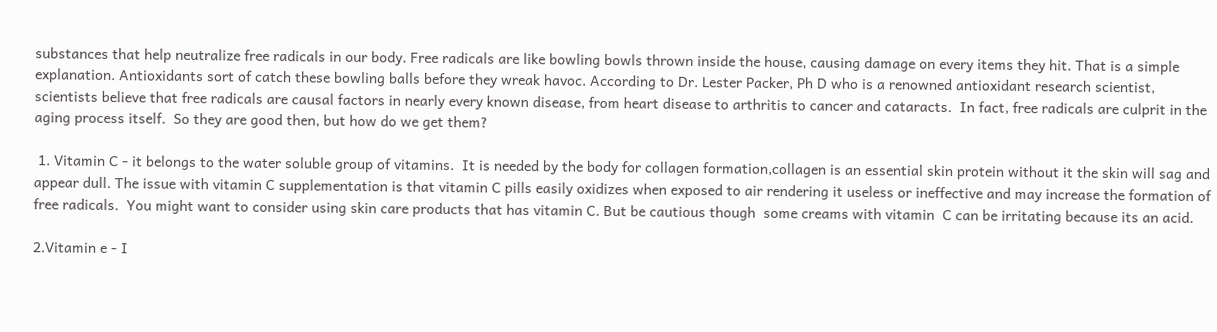substances that help neutralize free radicals in our body. Free radicals are like bowling bowls thrown inside the house, causing damage on every items they hit. That is a simple explanation. Antioxidants sort of catch these bowling balls before they wreak havoc. According to Dr. Lester Packer, Ph D who is a renowned antioxidant research scientist, scientists believe that free radicals are causal factors in nearly every known disease, from heart disease to arthritis to cancer and cataracts.  In fact, free radicals are culprit in the aging process itself.  So they are good then, but how do we get them?

 1. Vitamin C - it belongs to the water soluble group of vitamins.  It is needed by the body for collagen formation,collagen is an essential skin protein without it the skin will sag and appear dull. The issue with vitamin C supplementation is that vitamin C pills easily oxidizes when exposed to air rendering it useless or ineffective and may increase the formation of free radicals.  You might want to consider using skin care products that has vitamin C. But be cautious though  some creams with vitamin  C can be irritating because its an acid.

2.Vitamin e - I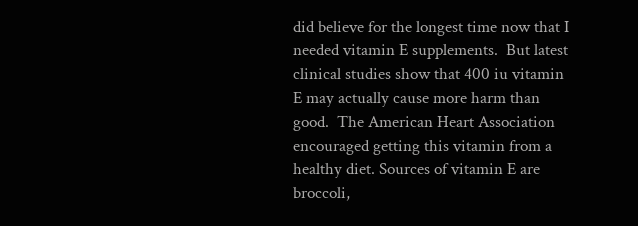did believe for the longest time now that I needed vitamin E supplements.  But latest clinical studies show that 400 iu vitamin E may actually cause more harm than good.  The American Heart Association encouraged getting this vitamin from a healthy diet. Sources of vitamin E are broccoli,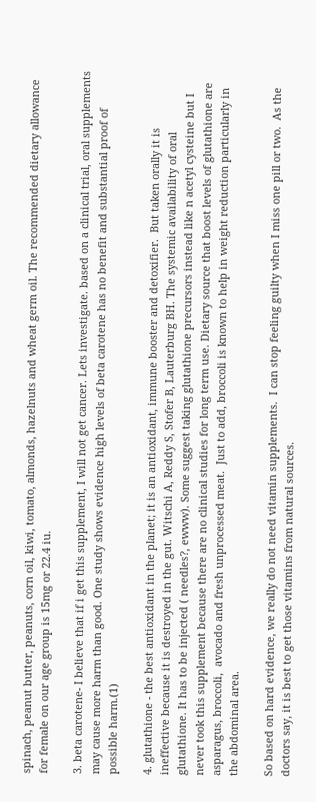spinach, peanut butter, peanuts, corn oil, kiwi, tomato, almonds, hazelnuts and wheat germ oil. The recommended dietary allowance for female on our age group is 15mg or 22.4 iu.

3. beta carotene- I believe that if i get this supplement, I will not get cancer. Lets investigate. based on a clinical trial, oral supplements may cause more harm than good. One study shows evidence high levels of beta carotene has no benefit and substantial proof of possible harm.(1)

4. glutathione - the best antioxidant in the planet; it is an antioxidant, immune booster and detoxifier.  But taken orally it is ineffective because it is destroyed in the gut. Witschi A, Reddy S, Stofer B, Lauterburg BH. The systemic availability of oral glutathione. It has to be injected ( needles?, ewww). Some suggest taking glutathione precursors instead like n acetyl cysteine but I never took this supplement because there are no clinical studies for long term use. Dietary source that boost levels of glutathione are asparagus, broccoli,  avocado and fresh unprocessed meat.  Just to add, broccoli is known to help in weight reduction particularly in the abdominal area.

So based on hard evidence, we really do not need vitamin supplements.  I can stop feeling guilty when I miss one pill or two.  As the doctors say, it is best to get those vitamins from natural sources.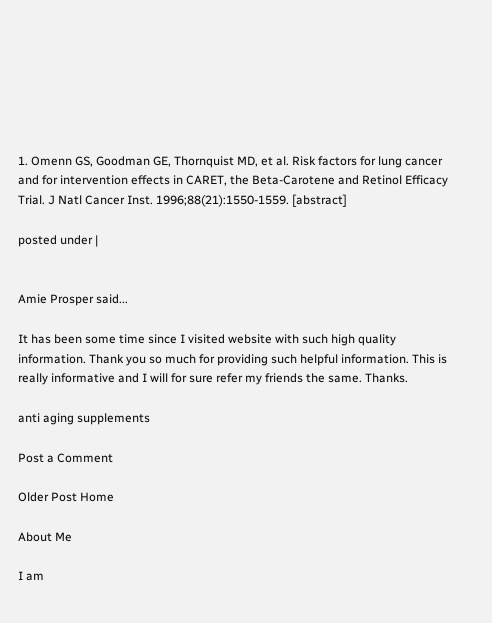1. Omenn GS, Goodman GE, Thornquist MD, et al. Risk factors for lung cancer and for intervention effects in CARET, the Beta-Carotene and Retinol Efficacy Trial. J Natl Cancer Inst. 1996;88(21):1550-1559. [abstract]

posted under |


Amie Prosper said...

It has been some time since I visited website with such high quality information. Thank you so much for providing such helpful information. This is really informative and I will for sure refer my friends the same. Thanks.

anti aging supplements

Post a Comment

Older Post Home

About Me

I am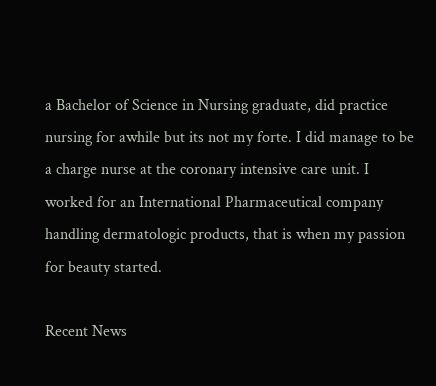a Bachelor of Science in Nursing graduate, did practice nursing for awhile but its not my forte. I did manage to be a charge nurse at the coronary intensive care unit. I worked for an International Pharmaceutical company handling dermatologic products, that is when my passion for beauty started.

Recent News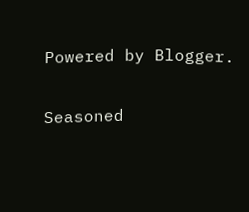Powered by Blogger.

Seasoned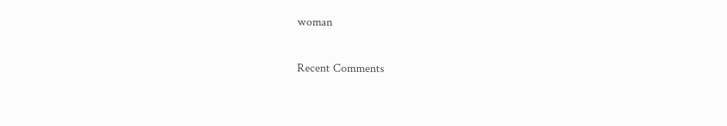woman


Recent Comments